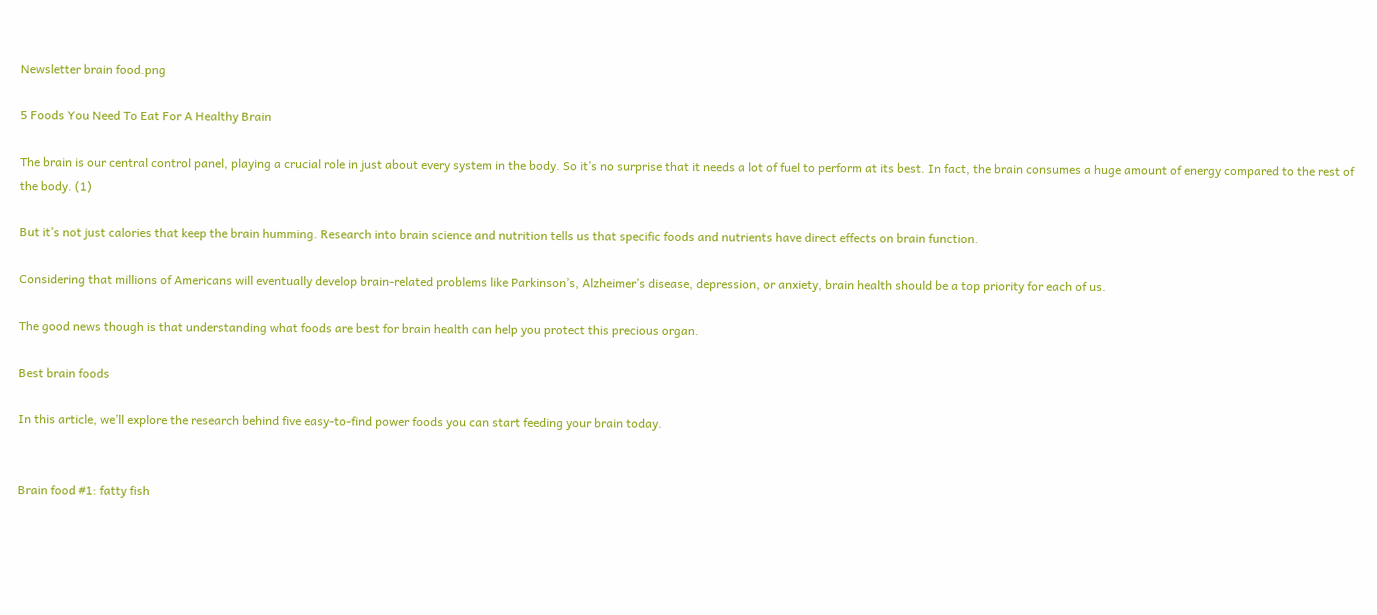Newsletter brain food.png

5 Foods You Need To Eat For A Healthy Brain

The brain is our central control panel, playing a crucial role in just about every system in the body. So it’s no surprise that it needs a lot of fuel to perform at its best. In fact, the brain consumes a huge amount of energy compared to the rest of the body. (1)

But it’s not just calories that keep the brain humming. Research into brain science and nutrition tells us that specific foods and nutrients have direct effects on brain function.

Considering that millions of Americans will eventually develop brain-related problems like Parkinson’s, Alzheimer’s disease, depression, or anxiety, brain health should be a top priority for each of us.

The good news though is that understanding what foods are best for brain health can help you protect this precious organ.

Best brain foods

In this article, we’ll explore the research behind five easy-to-find power foods you can start feeding your brain today.


Brain food #1: fatty fish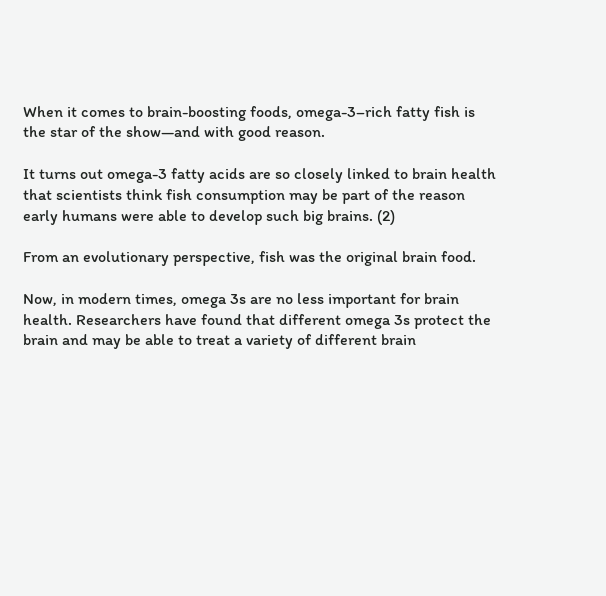When it comes to brain-boosting foods, omega-3–rich fatty fish is the star of the show—and with good reason.

It turns out omega-3 fatty acids are so closely linked to brain health that scientists think fish consumption may be part of the reason early humans were able to develop such big brains. (2)

From an evolutionary perspective, fish was the original brain food.

Now, in modern times, omega 3s are no less important for brain health. Researchers have found that different omega 3s protect the brain and may be able to treat a variety of different brain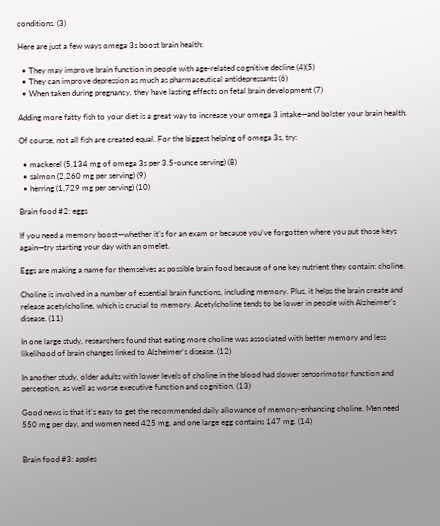conditions. (3)

Here are just a few ways omega 3s boost brain health:

  • They may improve brain function in people with age-related cognitive decline (4)(5)
  • They can improve depression as much as pharmaceutical antidepressants (6)
  • When taken during pregnancy, they have lasting effects on fetal brain development (7)

Adding more fatty fish to your diet is a great way to increase your omega 3 intake—and bolster your brain health.

Of course, not all fish are created equal. For the biggest helping of omega 3s, try:

  • mackerel (5,134 mg of omega 3s per 3.5-ounce serving) (8)
  • salmon (2,260 mg per serving) (9)
  • herring (1,729 mg per serving) (10)

Brain food #2: eggs

If you need a memory boost—whether it’s for an exam or because you’ve forgotten where you put those keys again—try starting your day with an omelet.

Eggs are making a name for themselves as possible brain food because of one key nutrient they contain: choline.

Choline is involved in a number of essential brain functions, including memory. Plus, it helps the brain create and release acetylcholine, which is crucial to memory. Acetylcholine tends to be lower in people with Alzheimer’s disease. (11)

In one large study, researchers found that eating more choline was associated with better memory and less likelihood of brain changes linked to Alzheimer’s disease. (12)

In another study, older adults with lower levels of choline in the blood had slower sensorimotor function and perception, as well as worse executive function and cognition. (13)

Good news is that it’s easy to get the recommended daily allowance of memory-enhancing choline. Men need 550 mg per day, and women need 425 mg, and one large egg contains 147 mg. (14)


Brain food #3: apples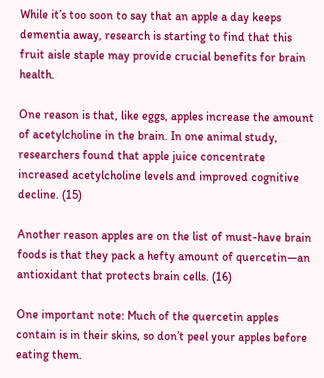While it’s too soon to say that an apple a day keeps dementia away, research is starting to find that this fruit aisle staple may provide crucial benefits for brain health.

One reason is that, like eggs, apples increase the amount of acetylcholine in the brain. In one animal study, researchers found that apple juice concentrate increased acetylcholine levels and improved cognitive decline. (15)

Another reason apples are on the list of must-have brain foods is that they pack a hefty amount of quercetin—an antioxidant that protects brain cells. (16)

One important note: Much of the quercetin apples contain is in their skins, so don’t peel your apples before eating them.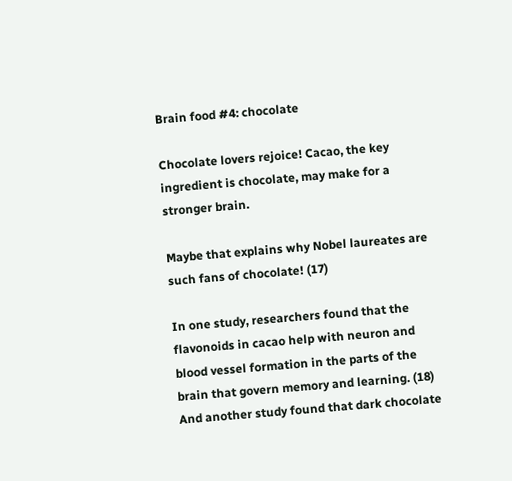Brain food #4: chocolate

Chocolate lovers rejoice! Cacao, the key ingredient is chocolate, may make for a stronger brain.

Maybe that explains why Nobel laureates are such fans of chocolate! (17)

In one study, researchers found that the flavonoids in cacao help with neuron and blood vessel formation in the parts of the brain that govern memory and learning. (18) And another study found that dark chocolate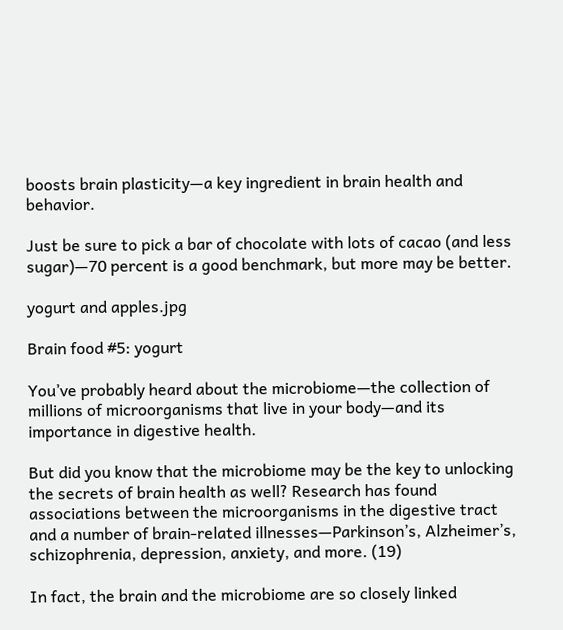boosts brain plasticity—a key ingredient in brain health and behavior.

Just be sure to pick a bar of chocolate with lots of cacao (and less sugar)—70 percent is a good benchmark, but more may be better.

yogurt and apples.jpg

Brain food #5: yogurt

You’ve probably heard about the microbiome—the collection of millions of microorganisms that live in your body—and its importance in digestive health.

But did you know that the microbiome may be the key to unlocking the secrets of brain health as well? Research has found associations between the microorganisms in the digestive tract and a number of brain-related illnesses—Parkinson’s, Alzheimer’s, schizophrenia, depression, anxiety, and more. (19)

In fact, the brain and the microbiome are so closely linked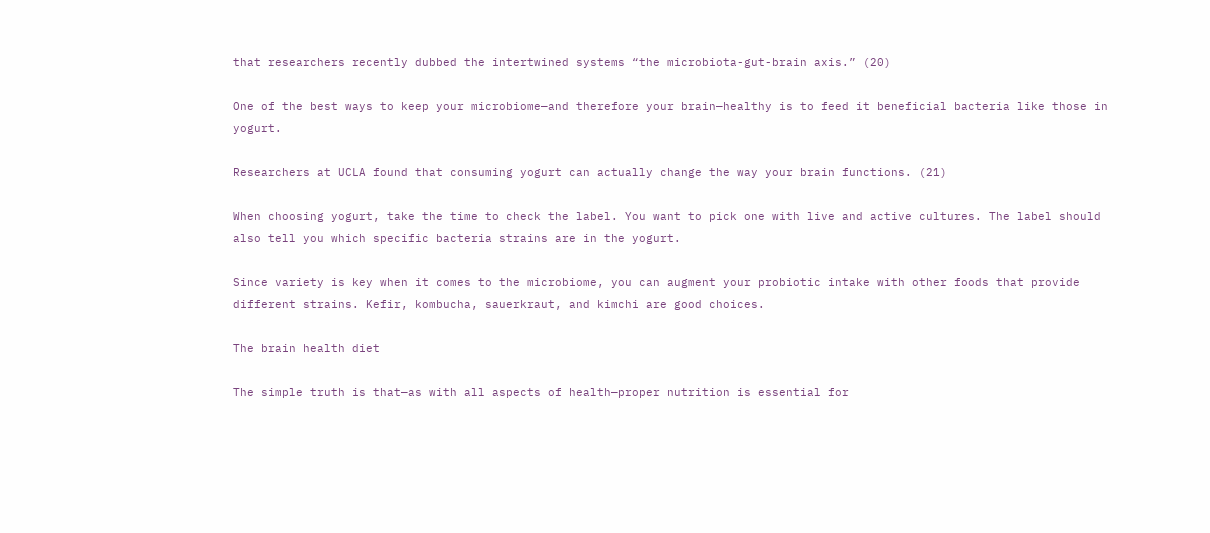that researchers recently dubbed the intertwined systems “the microbiota-gut-brain axis.” (20)

One of the best ways to keep your microbiome—and therefore your brain—healthy is to feed it beneficial bacteria like those in yogurt.

Researchers at UCLA found that consuming yogurt can actually change the way your brain functions. (21)

When choosing yogurt, take the time to check the label. You want to pick one with live and active cultures. The label should also tell you which specific bacteria strains are in the yogurt.

Since variety is key when it comes to the microbiome, you can augment your probiotic intake with other foods that provide different strains. Kefir, kombucha, sauerkraut, and kimchi are good choices.

The brain health diet

The simple truth is that—as with all aspects of health—proper nutrition is essential for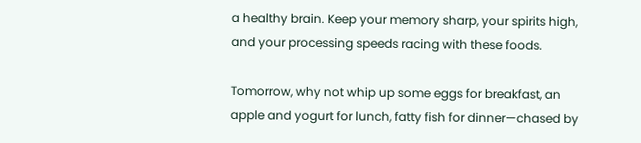a healthy brain. Keep your memory sharp, your spirits high, and your processing speeds racing with these foods.

Tomorrow, why not whip up some eggs for breakfast, an apple and yogurt for lunch, fatty fish for dinner—chased by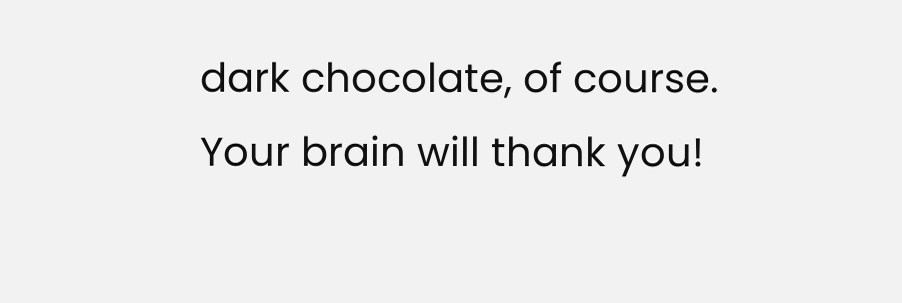dark chocolate, of course. Your brain will thank you!